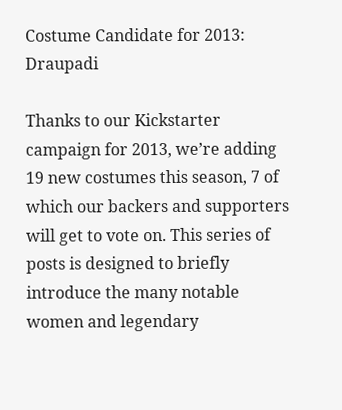Costume Candidate for 2013: Draupadi

Thanks to our Kickstarter campaign for 2013, we’re adding 19 new costumes this season, 7 of which our backers and supporters will get to vote on. This series of posts is designed to briefly introduce the many notable women and legendary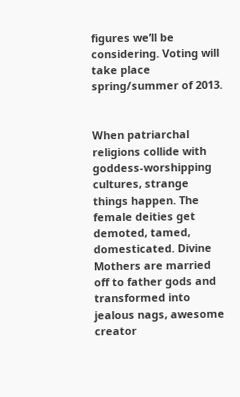figures we’ll be considering. Voting will take place spring/summer of 2013.


When patriarchal religions collide with goddess-worshipping cultures, strange things happen. The female deities get demoted, tamed, domesticated. Divine Mothers are married off to father gods and transformed into jealous nags, awesome creator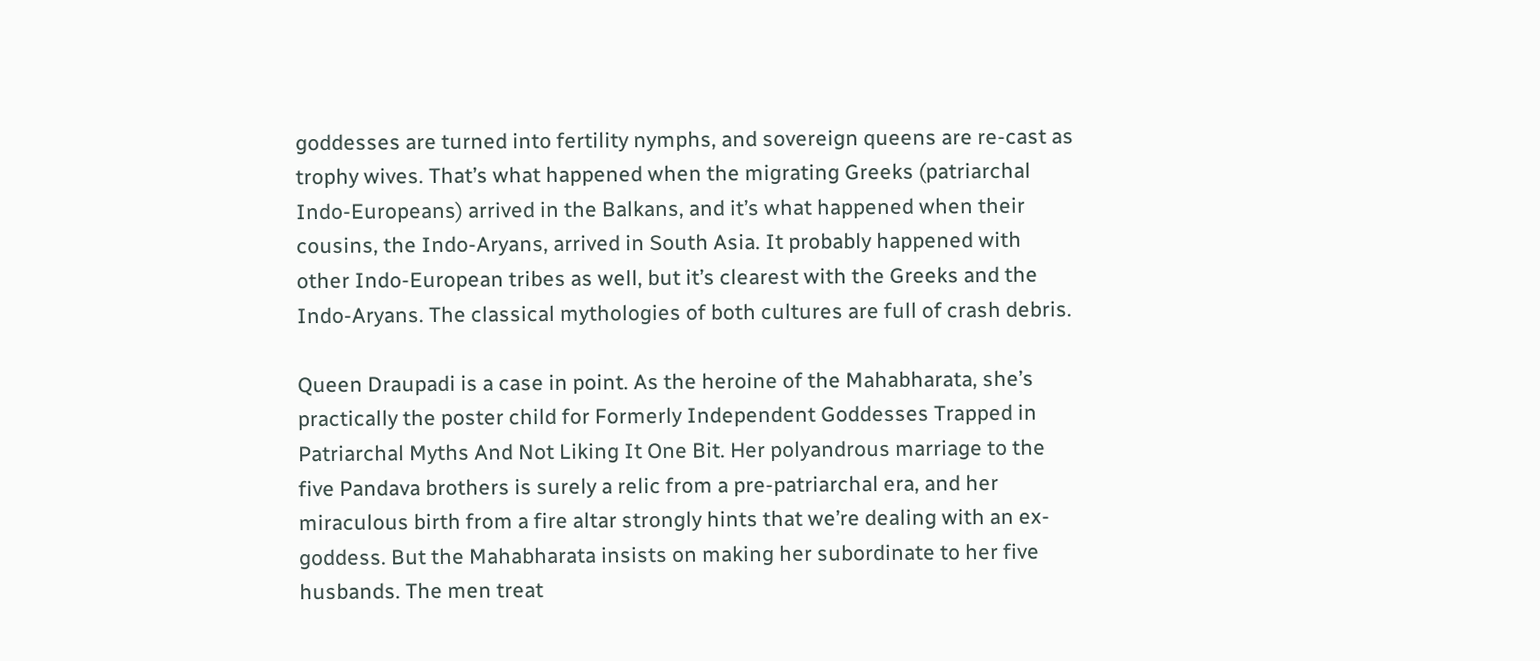goddesses are turned into fertility nymphs, and sovereign queens are re-cast as trophy wives. That’s what happened when the migrating Greeks (patriarchal Indo-Europeans) arrived in the Balkans, and it’s what happened when their cousins, the Indo-Aryans, arrived in South Asia. It probably happened with other Indo-European tribes as well, but it’s clearest with the Greeks and the Indo-Aryans. The classical mythologies of both cultures are full of crash debris.

Queen Draupadi is a case in point. As the heroine of the Mahabharata, she’s practically the poster child for Formerly Independent Goddesses Trapped in Patriarchal Myths And Not Liking It One Bit. Her polyandrous marriage to the five Pandava brothers is surely a relic from a pre-patriarchal era, and her miraculous birth from a fire altar strongly hints that we’re dealing with an ex-goddess. But the Mahabharata insists on making her subordinate to her five husbands. The men treat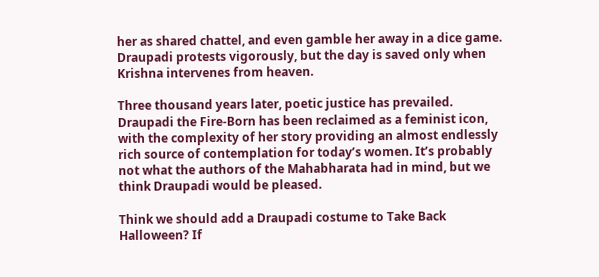her as shared chattel, and even gamble her away in a dice game. Draupadi protests vigorously, but the day is saved only when Krishna intervenes from heaven.

Three thousand years later, poetic justice has prevailed. Draupadi the Fire-Born has been reclaimed as a feminist icon, with the complexity of her story providing an almost endlessly rich source of contemplation for today’s women. It’s probably not what the authors of the Mahabharata had in mind, but we think Draupadi would be pleased.

Think we should add a Draupadi costume to Take Back Halloween? If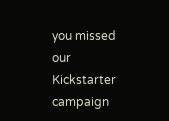you missed our Kickstarter campaign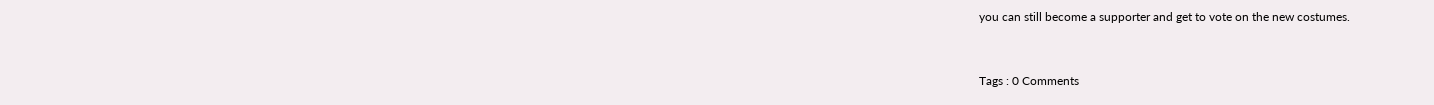you can still become a supporter and get to vote on the new costumes.


Tags : 0 Comments